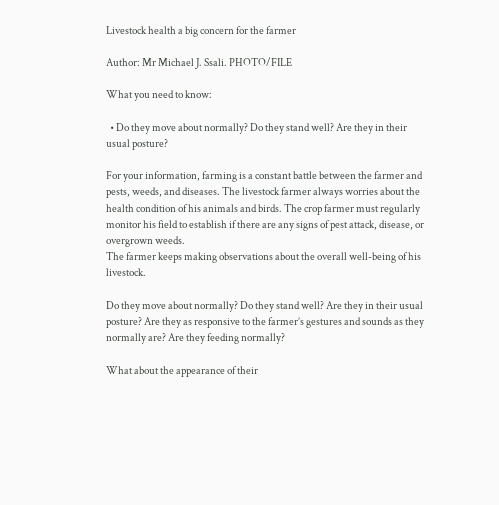Livestock health a big concern for the farmer

Author: Mr Michael J. Ssali. PHOTO/FILE

What you need to know:

  • Do they move about normally? Do they stand well? Are they in their usual posture?

For your information, farming is a constant battle between the farmer and pests, weeds, and diseases. The livestock farmer always worries about the health condition of his animals and birds. The crop farmer must regularly monitor his field to establish if there are any signs of pest attack, disease, or overgrown weeds.
The farmer keeps making observations about the overall well-being of his livestock.

Do they move about normally? Do they stand well? Are they in their usual posture? Are they as responsive to the farmer’s gestures and sounds as they normally are? Are they feeding normally?

What about the appearance of their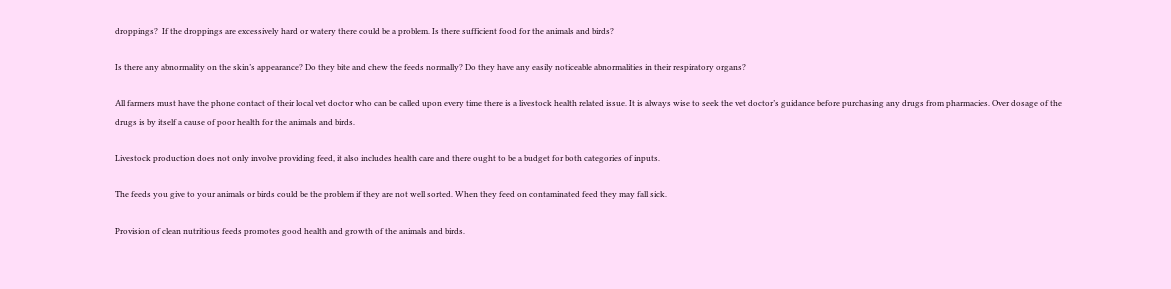droppings?  If the droppings are excessively hard or watery there could be a problem. Is there sufficient food for the animals and birds?

Is there any abnormality on the skin’s appearance? Do they bite and chew the feeds normally? Do they have any easily noticeable abnormalities in their respiratory organs?

All farmers must have the phone contact of their local vet doctor who can be called upon every time there is a livestock health related issue. It is always wise to seek the vet doctor’s guidance before purchasing any drugs from pharmacies. Over dosage of the drugs is by itself a cause of poor health for the animals and birds.

Livestock production does not only involve providing feed, it also includes health care and there ought to be a budget for both categories of inputs.

The feeds you give to your animals or birds could be the problem if they are not well sorted. When they feed on contaminated feed they may fall sick.

Provision of clean nutritious feeds promotes good health and growth of the animals and birds.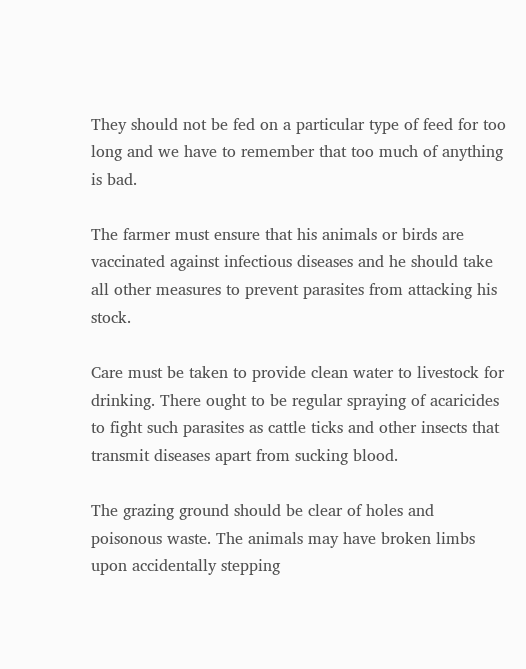They should not be fed on a particular type of feed for too long and we have to remember that too much of anything is bad.

The farmer must ensure that his animals or birds are vaccinated against infectious diseases and he should take all other measures to prevent parasites from attacking his stock.

Care must be taken to provide clean water to livestock for drinking. There ought to be regular spraying of acaricides to fight such parasites as cattle ticks and other insects that transmit diseases apart from sucking blood.

The grazing ground should be clear of holes and poisonous waste. The animals may have broken limbs upon accidentally stepping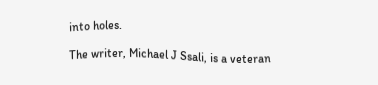into holes.

The writer, Michael J Ssali, is a veteran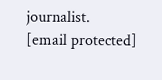journalist.
[email protected]